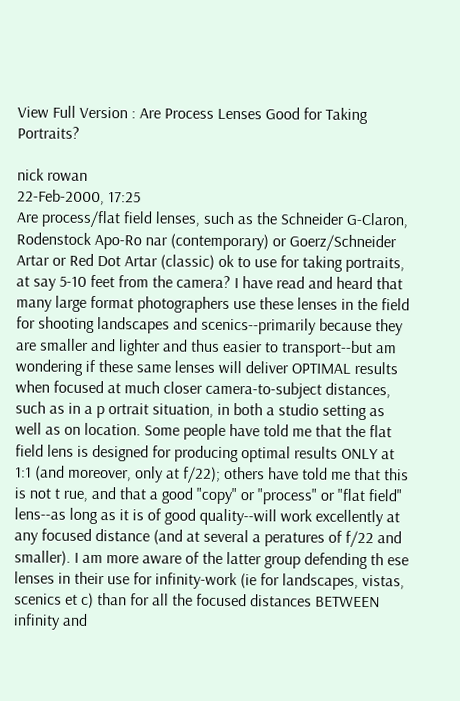View Full Version : Are Process Lenses Good for Taking Portraits?

nick rowan
22-Feb-2000, 17:25
Are process/flat field lenses, such as the Schneider G-Claron, Rodenstock Apo-Ro nar (contemporary) or Goerz/Schneider Artar or Red Dot Artar (classic) ok to use for taking portraits, at say 5-10 feet from the camera? I have read and heard that many large format photographers use these lenses in the field for shooting landscapes and scenics--primarily because they are smaller and lighter and thus easier to transport--but am wondering if these same lenses will deliver OPTIMAL results when focused at much closer camera-to-subject distances, such as in a p ortrait situation, in both a studio setting as well as on location. Some people have told me that the flat field lens is designed for producing optimal results ONLY at 1:1 (and moreover, only at f/22); others have told me that this is not t rue, and that a good "copy" or "process" or "flat field" lens--as long as it is of good quality--will work excellently at any focused distance (and at several a peratures of f/22 and smaller). I am more aware of the latter group defending th ese lenses in their use for infinity-work (ie for landscapes, vistas, scenics et c) than for all the focused distances BETWEEN infinity and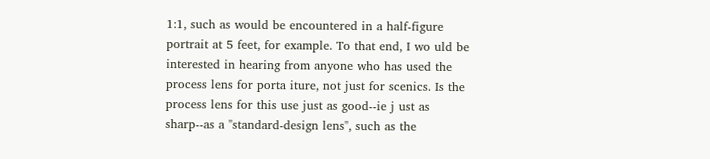1:1, such as would be encountered in a half-figure portrait at 5 feet, for example. To that end, I wo uld be interested in hearing from anyone who has used the process lens for porta iture, not just for scenics. Is the process lens for this use just as good--ie j ust as sharp--as a "standard-design lens", such as the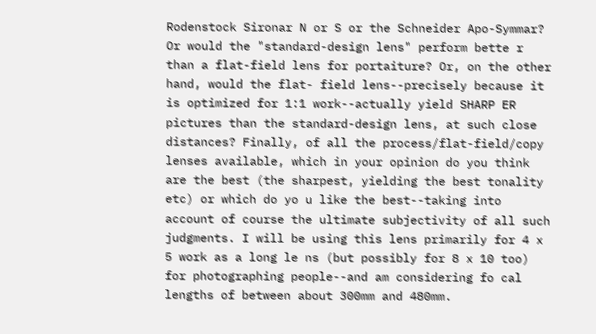Rodenstock Sironar N or S or the Schneider Apo-Symmar? Or would the "standard-design lens" perform bette r than a flat-field lens for portaiture? Or, on the other hand, would the flat- field lens--precisely because it is optimized for 1:1 work--actually yield SHARP ER pictures than the standard-design lens, at such close distances? Finally, of all the process/flat-field/copy lenses available, which in your opinion do you think are the best (the sharpest, yielding the best tonality etc) or which do yo u like the best--taking into account of course the ultimate subjectivity of all such judgments. I will be using this lens primarily for 4 x 5 work as a long le ns (but possibly for 8 x 10 too) for photographing people--and am considering fo cal lengths of between about 300mm and 480mm.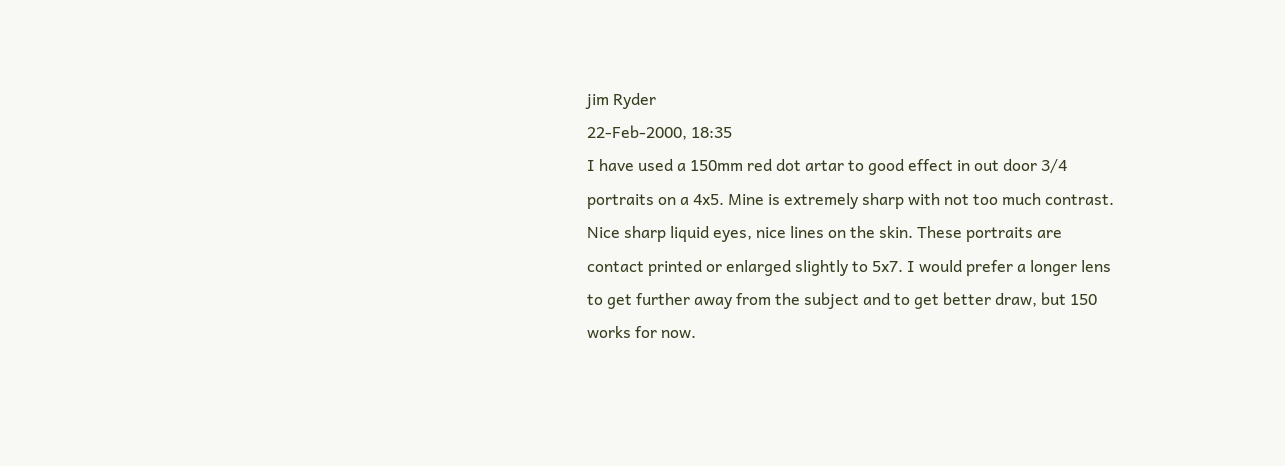jim Ryder
22-Feb-2000, 18:35
I have used a 150mm red dot artar to good effect in out door 3/4 portraits on a 4x5. Mine is extremely sharp with not too much contrast. Nice sharp liquid eyes, nice lines on the skin. These portraits are contact printed or enlarged slightly to 5x7. I would prefer a longer lens to get further away from the subject and to get better draw, but 150 works for now.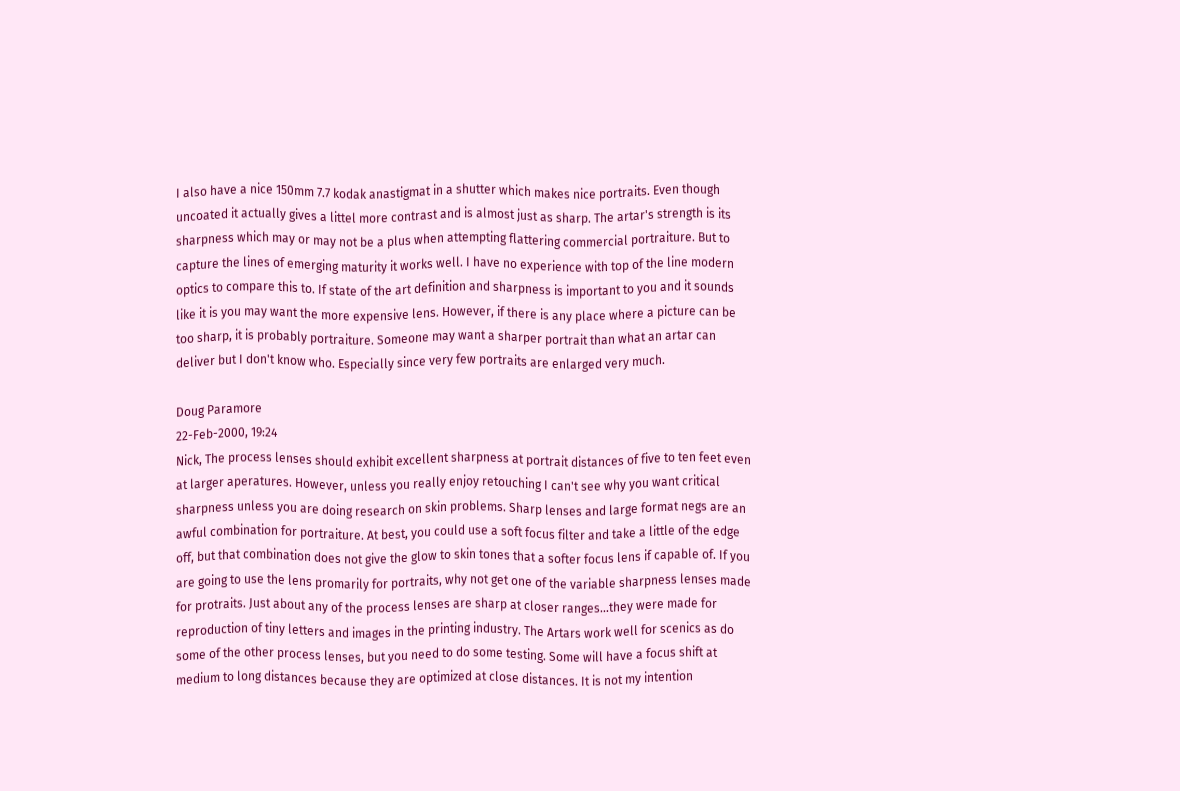I also have a nice 150mm 7.7 kodak anastigmat in a shutter which makes nice portraits. Even though uncoated it actually gives a littel more contrast and is almost just as sharp. The artar's strength is its sharpness which may or may not be a plus when attempting flattering commercial portraiture. But to capture the lines of emerging maturity it works well. I have no experience with top of the line modern optics to compare this to. If state of the art definition and sharpness is important to you and it sounds like it is you may want the more expensive lens. However, if there is any place where a picture can be too sharp, it is probably portraiture. Someone may want a sharper portrait than what an artar can deliver but I don't know who. Especially since very few portraits are enlarged very much.

Doug Paramore
22-Feb-2000, 19:24
Nick, The process lenses should exhibit excellent sharpness at portrait distances of five to ten feet even at larger aperatures. However, unless you really enjoy retouching I can't see why you want critical sharpness unless you are doing research on skin problems. Sharp lenses and large format negs are an awful combination for portraiture. At best, you could use a soft focus filter and take a little of the edge off, but that combination does not give the glow to skin tones that a softer focus lens if capable of. If you are going to use the lens promarily for portraits, why not get one of the variable sharpness lenses made for protraits. Just about any of the process lenses are sharp at closer ranges...they were made for reproduction of tiny letters and images in the printing industry. The Artars work well for scenics as do some of the other process lenses, but you need to do some testing. Some will have a focus shift at medium to long distances because they are optimized at close distances. It is not my intention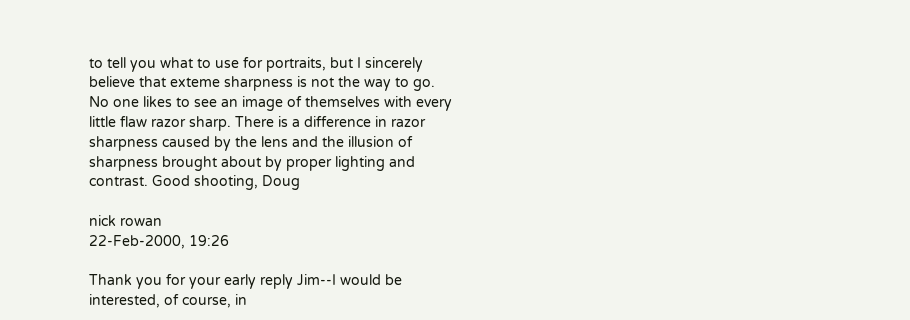to tell you what to use for portraits, but I sincerely believe that exteme sharpness is not the way to go. No one likes to see an image of themselves with every little flaw razor sharp. There is a difference in razor sharpness caused by the lens and the illusion of sharpness brought about by proper lighting and contrast. Good shooting, Doug

nick rowan
22-Feb-2000, 19:26

Thank you for your early reply Jim--I would be interested, of course, in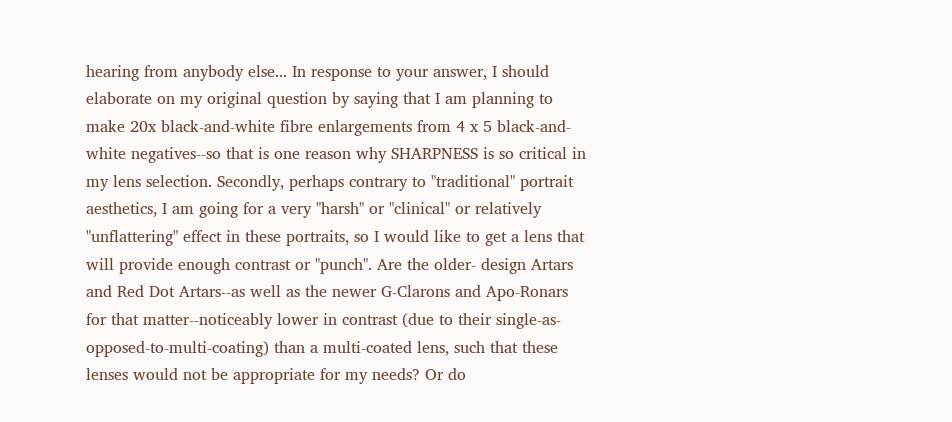hearing from anybody else... In response to your answer, I should elaborate on my original question by saying that I am planning to make 20x black-and-white fibre enlargements from 4 x 5 black-and-white negatives--so that is one reason why SHARPNESS is so critical in my lens selection. Secondly, perhaps contrary to "traditional" portrait aesthetics, I am going for a very "harsh" or "clinical" or relatively "unflattering" effect in these portraits, so I would like to get a lens that will provide enough contrast or "punch". Are the older- design Artars and Red Dot Artars--as well as the newer G-Clarons and Apo-Ronars for that matter--noticeably lower in contrast (due to their single-as-opposed-to-multi-coating) than a multi-coated lens, such that these lenses would not be appropriate for my needs? Or do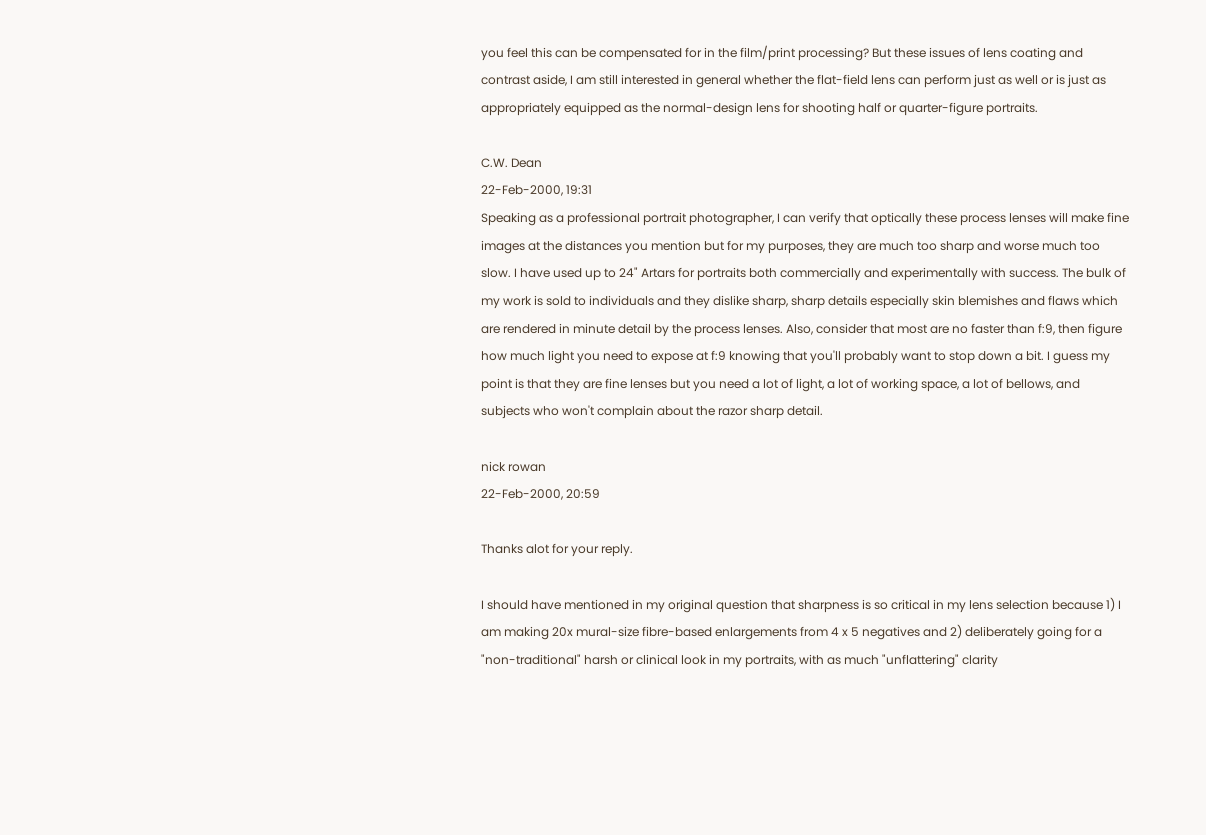you feel this can be compensated for in the film/print processing? But these issues of lens coating and contrast aside, I am still interested in general whether the flat-field lens can perform just as well or is just as appropriately equipped as the normal-design lens for shooting half or quarter-figure portraits.

C.W. Dean
22-Feb-2000, 19:31
Speaking as a professional portrait photographer, I can verify that optically these process lenses will make fine images at the distances you mention but for my purposes, they are much too sharp and worse much too slow. I have used up to 24" Artars for portraits both commercially and experimentally with success. The bulk of my work is sold to individuals and they dislike sharp, sharp details especially skin blemishes and flaws which are rendered in minute detail by the process lenses. Also, consider that most are no faster than f:9, then figure how much light you need to expose at f:9 knowing that you'll probably want to stop down a bit. I guess my point is that they are fine lenses but you need a lot of light, a lot of working space, a lot of bellows, and subjects who won't complain about the razor sharp detail.

nick rowan
22-Feb-2000, 20:59

Thanks alot for your reply.

I should have mentioned in my original question that sharpness is so critical in my lens selection because 1) I am making 20x mural-size fibre-based enlargements from 4 x 5 negatives and 2) deliberately going for a "non-traditional" harsh or clinical look in my portraits, with as much "unflattering" clarity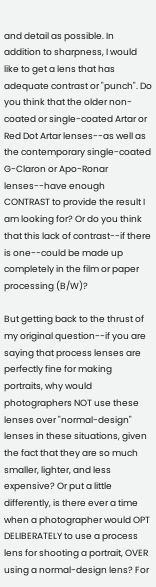and detail as possible. In addition to sharpness, I would like to get a lens that has adequate contrast or "punch". Do you think that the older non-coated or single-coated Artar or Red Dot Artar lenses--as well as the contemporary single-coated G-Claron or Apo-Ronar lenses--have enough CONTRAST to provide the result I am looking for? Or do you think that this lack of contrast--if there is one--could be made up completely in the film or paper processing (B/W)?

But getting back to the thrust of my original question--if you are saying that process lenses are perfectly fine for making portraits, why would photographers NOT use these lenses over "normal-design" lenses in these situations, given the fact that they are so much smaller, lighter, and less expensive? Or put a little differently, is there ever a time when a photographer would OPT DELIBERATELY to use a process lens for shooting a portrait, OVER using a normal-design lens? For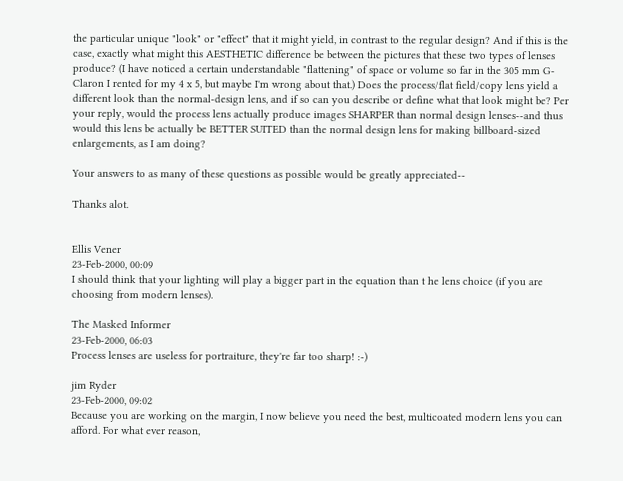the particular unique "look" or "effect" that it might yield, in contrast to the regular design? And if this is the case, exactly what might this AESTHETIC difference be between the pictures that these two types of lenses produce? (I have noticed a certain understandable "flattening" of space or volume so far in the 305 mm G- Claron I rented for my 4 x 5, but maybe I'm wrong about that.) Does the process/flat field/copy lens yield a different look than the normal-design lens, and if so can you describe or define what that look might be? Per your reply, would the process lens actually produce images SHARPER than normal design lenses--and thus would this lens be actually be BETTER SUITED than the normal design lens for making billboard-sized enlargements, as I am doing?

Your answers to as many of these questions as possible would be greatly appreciated--

Thanks alot.


Ellis Vener
23-Feb-2000, 00:09
I should think that your lighting will play a bigger part in the equation than t he lens choice (if you are choosing from modern lenses).

The Masked Informer
23-Feb-2000, 06:03
Process lenses are useless for portraiture, they're far too sharp! :-)

jim Ryder
23-Feb-2000, 09:02
Because you are working on the margin, I now believe you need the best, multicoated modern lens you can afford. For what ever reason,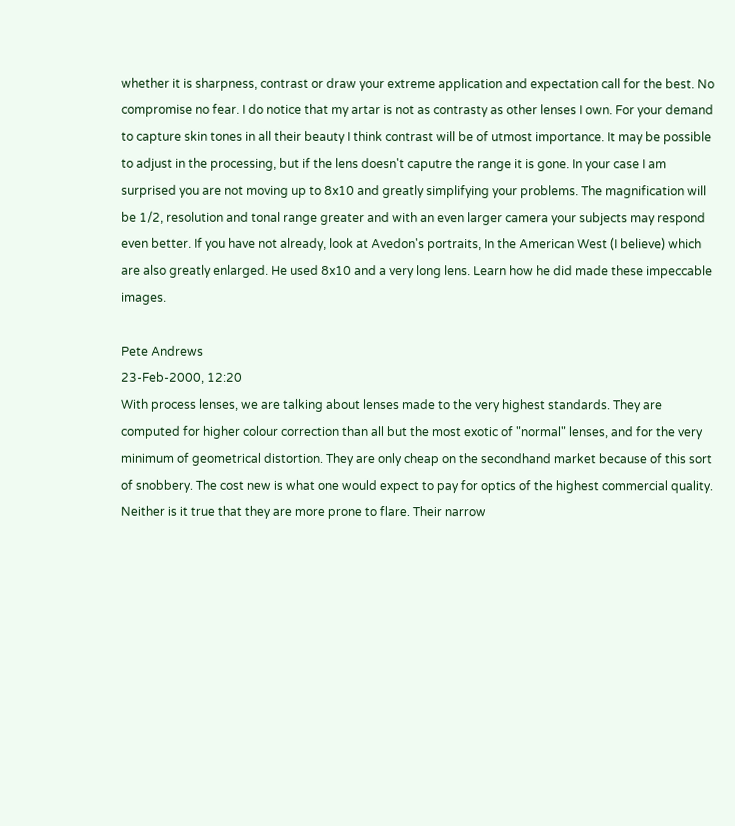whether it is sharpness, contrast or draw your extreme application and expectation call for the best. No compromise no fear. I do notice that my artar is not as contrasty as other lenses I own. For your demand to capture skin tones in all their beauty I think contrast will be of utmost importance. It may be possible to adjust in the processing, but if the lens doesn't caputre the range it is gone. In your case I am surprised you are not moving up to 8x10 and greatly simplifying your problems. The magnification will be 1/2, resolution and tonal range greater and with an even larger camera your subjects may respond even better. If you have not already, look at Avedon's portraits, In the American West (I believe) which are also greatly enlarged. He used 8x10 and a very long lens. Learn how he did made these impeccable images.

Pete Andrews
23-Feb-2000, 12:20
With process lenses, we are talking about lenses made to the very highest standards. They are computed for higher colour correction than all but the most exotic of "normal" lenses, and for the very minimum of geometrical distortion. They are only cheap on the secondhand market because of this sort of snobbery. The cost new is what one would expect to pay for optics of the highest commercial quality. Neither is it true that they are more prone to flare. Their narrow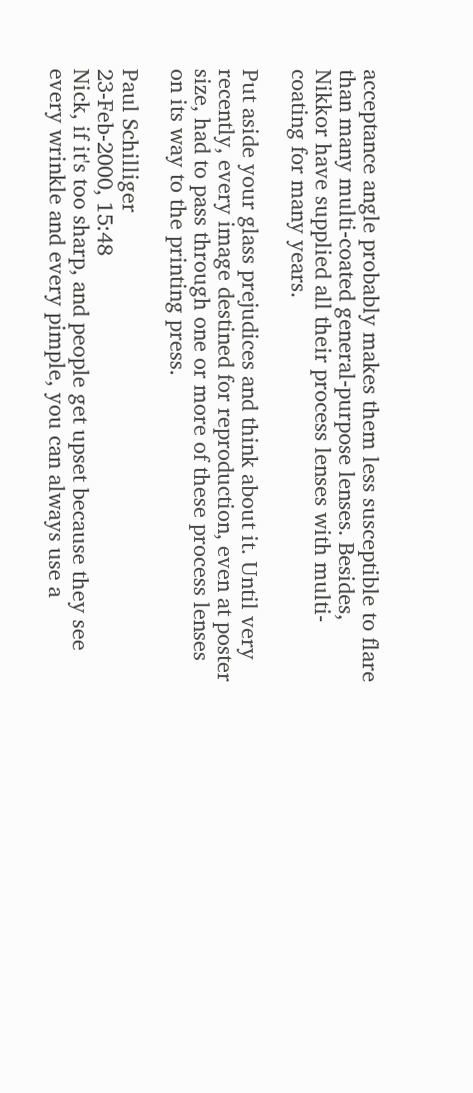acceptance angle probably makes them less susceptible to flare than many multi-coated general-purpose lenses. Besides, Nikkor have supplied all their process lenses with multi-coating for many years.

Put aside your glass prejudices and think about it. Until very recently, every image destined for reproduction, even at poster size, had to pass through one or more of these process lenses on its way to the printing press.

Paul Schilliger
23-Feb-2000, 15:48
Nick, if it's too sharp, and people get upset because they see every wrinkle and every pimple, you can always use a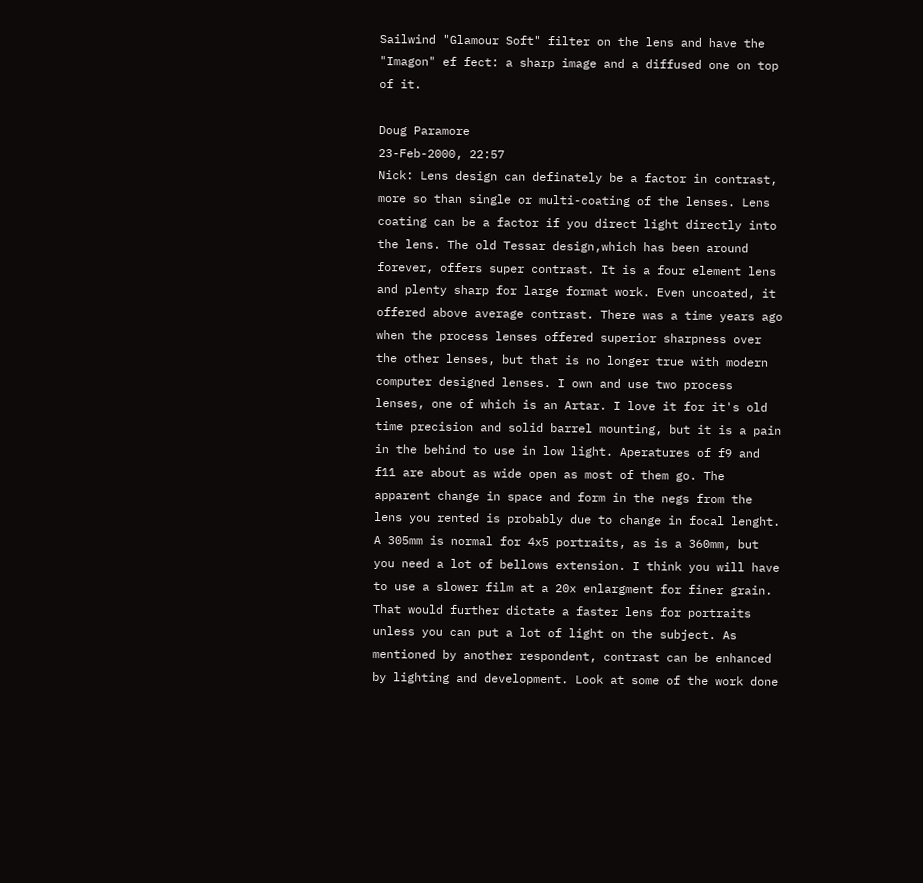Sailwind "Glamour Soft" filter on the lens and have the "Imagon" ef fect: a sharp image and a diffused one on top of it.

Doug Paramore
23-Feb-2000, 22:57
Nick: Lens design can definately be a factor in contrast, more so than single or multi-coating of the lenses. Lens coating can be a factor if you direct light directly into the lens. The old Tessar design,which has been around forever, offers super contrast. It is a four element lens and plenty sharp for large format work. Even uncoated, it offered above average contrast. There was a time years ago when the process lenses offered superior sharpness over the other lenses, but that is no longer true with modern computer designed lenses. I own and use two process lenses, one of which is an Artar. I love it for it's old time precision and solid barrel mounting, but it is a pain in the behind to use in low light. Aperatures of f9 and f11 are about as wide open as most of them go. The apparent change in space and form in the negs from the lens you rented is probably due to change in focal lenght. A 305mm is normal for 4x5 portraits, as is a 360mm, but you need a lot of bellows extension. I think you will have to use a slower film at a 20x enlargment for finer grain. That would further dictate a faster lens for portraits unless you can put a lot of light on the subject. As mentioned by another respondent, contrast can be enhanced by lighting and development. Look at some of the work done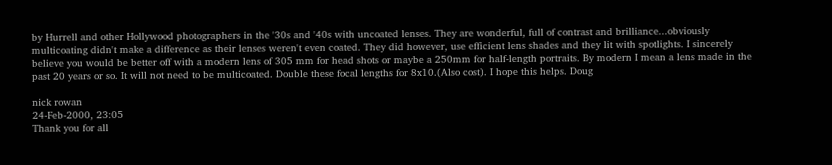by Hurrell and other Hollywood photographers in the '30s and '40s with uncoated lenses. They are wonderful, full of contrast and brilliance...obviously multicoating didn't make a difference as their lenses weren't even coated. They did however, use efficient lens shades and they lit with spotlights. I sincerely believe you would be better off with a modern lens of 305 mm for head shots or maybe a 250mm for half-length portraits. By modern I mean a lens made in the past 20 years or so. It will not need to be multicoated. Double these focal lengths for 8x10.(Also cost). I hope this helps. Doug

nick rowan
24-Feb-2000, 23:05
Thank you for all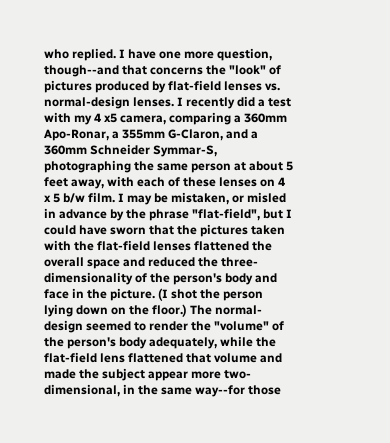who replied. I have one more question, though--and that concerns the "look" of pictures produced by flat-field lenses vs. normal-design lenses. I recently did a test with my 4 x5 camera, comparing a 360mm Apo-Ronar, a 355mm G-Claron, and a 360mm Schneider Symmar-S, photographing the same person at about 5 feet away, with each of these lenses on 4 x 5 b/w film. I may be mistaken, or misled in advance by the phrase "flat-field", but I could have sworn that the pictures taken with the flat-field lenses flattened the overall space and reduced the three-dimensionality of the person's body and face in the picture. (I shot the person lying down on the floor.) The normal-design seemed to render the "volume" of the person's body adequately, while the flat-field lens flattened that volume and made the subject appear more two-dimensional, in the same way--for those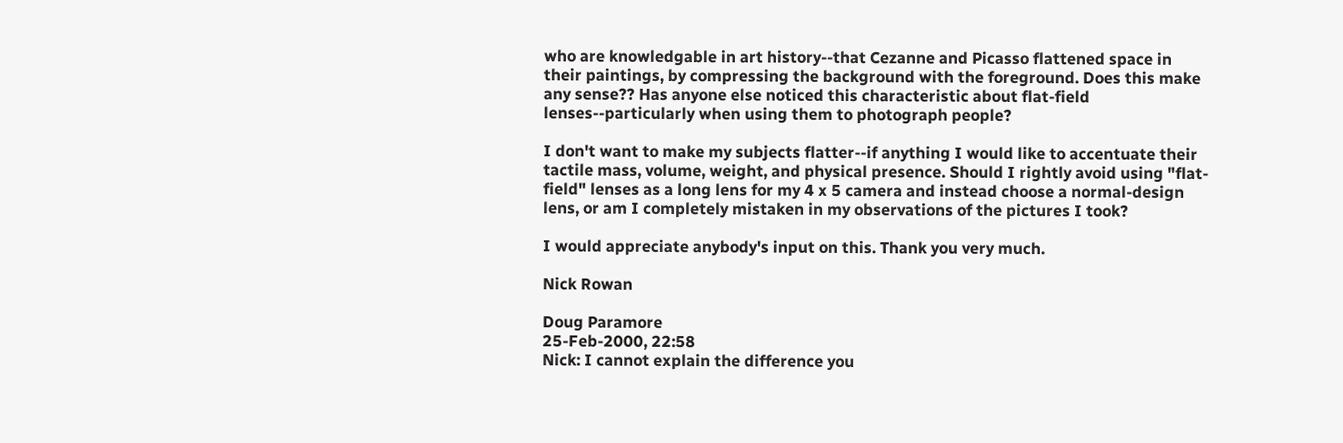who are knowledgable in art history--that Cezanne and Picasso flattened space in their paintings, by compressing the background with the foreground. Does this make any sense?? Has anyone else noticed this characteristic about flat-field lenses--particularly when using them to photograph people?

I don't want to make my subjects flatter--if anything I would like to accentuate their tactile mass, volume, weight, and physical presence. Should I rightly avoid using "flat-field" lenses as a long lens for my 4 x 5 camera and instead choose a normal-design lens, or am I completely mistaken in my observations of the pictures I took?

I would appreciate anybody's input on this. Thank you very much.

Nick Rowan

Doug Paramore
25-Feb-2000, 22:58
Nick: I cannot explain the difference you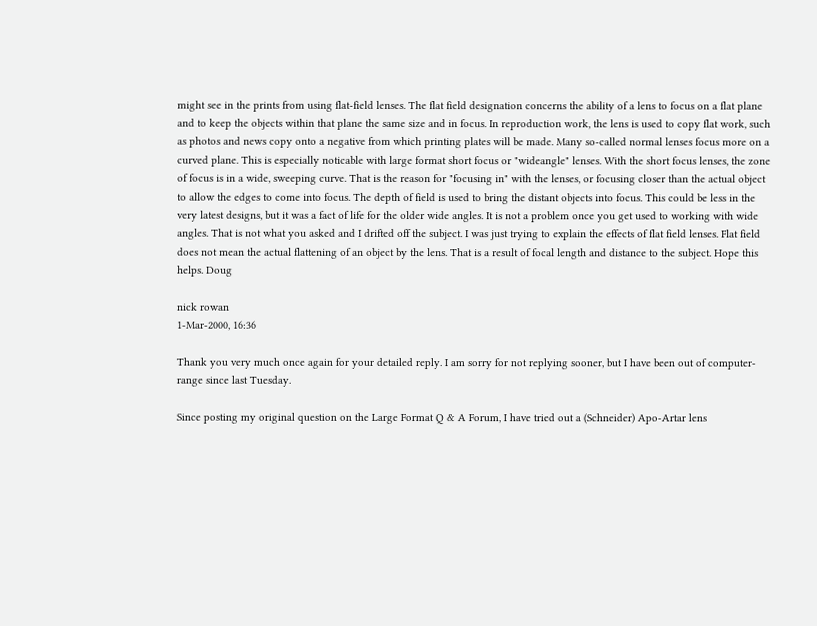might see in the prints from using flat-field lenses. The flat field designation concerns the ability of a lens to focus on a flat plane and to keep the objects within that plane the same size and in focus. In reproduction work, the lens is used to copy flat work, such as photos and news copy onto a negative from which printing plates will be made. Many so-called normal lenses focus more on a curved plane. This is especially noticable with large format short focus or "wideangle" lenses. With the short focus lenses, the zone of focus is in a wide, sweeping curve. That is the reason for "focusing in" with the lenses, or focusing closer than the actual object to allow the edges to come into focus. The depth of field is used to bring the distant objects into focus. This could be less in the very latest designs, but it was a fact of life for the older wide angles. It is not a problem once you get used to working with wide angles. That is not what you asked and I drifted off the subject. I was just trying to explain the effects of flat field lenses. Flat field does not mean the actual flattening of an object by the lens. That is a result of focal length and distance to the subject. Hope this helps. Doug

nick rowan
1-Mar-2000, 16:36

Thank you very much once again for your detailed reply. I am sorry for not replying sooner, but I have been out of computer-range since last Tuesday.

Since posting my original question on the Large Format Q & A Forum, I have tried out a (Schneider) Apo-Artar lens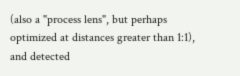(also a "process lens", but perhaps optimized at distances greater than 1:1), and detected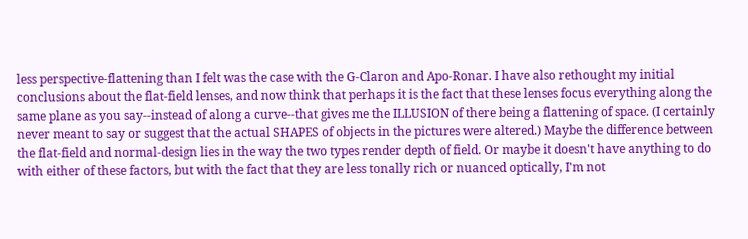less perspective-flattening than I felt was the case with the G-Claron and Apo-Ronar. I have also rethought my initial conclusions about the flat-field lenses, and now think that perhaps it is the fact that these lenses focus everything along the same plane as you say--instead of along a curve--that gives me the ILLUSION of there being a flattening of space. (I certainly never meant to say or suggest that the actual SHAPES of objects in the pictures were altered.) Maybe the difference between the flat-field and normal-design lies in the way the two types render depth of field. Or maybe it doesn't have anything to do with either of these factors, but with the fact that they are less tonally rich or nuanced optically, I'm not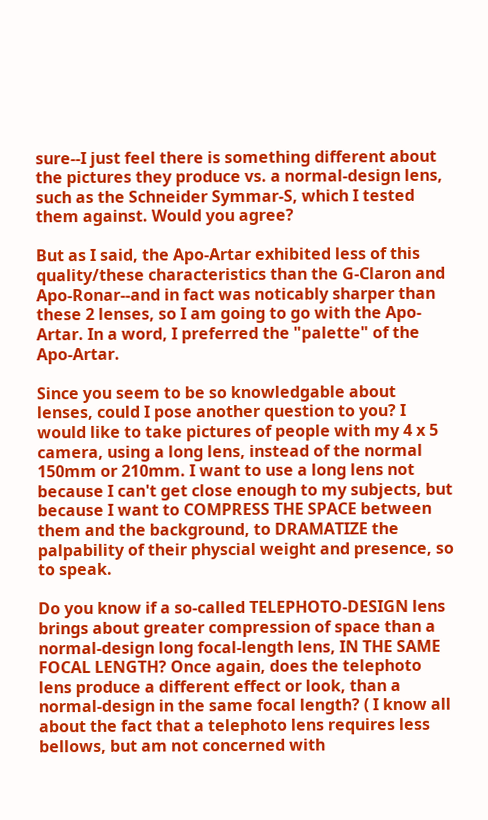sure--I just feel there is something different about the pictures they produce vs. a normal-design lens, such as the Schneider Symmar-S, which I tested them against. Would you agree?

But as I said, the Apo-Artar exhibited less of this quality/these characteristics than the G-Claron and Apo-Ronar--and in fact was noticably sharper than these 2 lenses, so I am going to go with the Apo-Artar. In a word, I preferred the "palette" of the Apo-Artar.

Since you seem to be so knowledgable about lenses, could I pose another question to you? I would like to take pictures of people with my 4 x 5 camera, using a long lens, instead of the normal 150mm or 210mm. I want to use a long lens not because I can't get close enough to my subjects, but because I want to COMPRESS THE SPACE between them and the background, to DRAMATIZE the palpability of their physcial weight and presence, so to speak.

Do you know if a so-called TELEPHOTO-DESIGN lens brings about greater compression of space than a normal-design long focal-length lens, IN THE SAME FOCAL LENGTH? Once again, does the telephoto lens produce a different effect or look, than a normal-design in the same focal length? ( I know all about the fact that a telephoto lens requires less bellows, but am not concerned with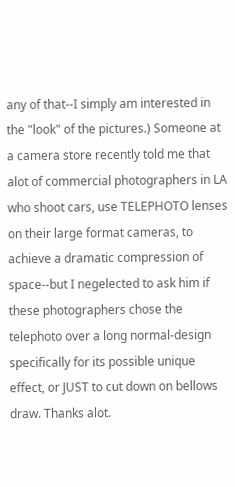any of that--I simply am interested in the "look" of the pictures.) Someone at a camera store recently told me that alot of commercial photographers in LA who shoot cars, use TELEPHOTO lenses on their large format cameras, to achieve a dramatic compression of space--but I negelected to ask him if these photographers chose the telephoto over a long normal-design specifically for its possible unique effect, or JUST to cut down on bellows draw. Thanks alot.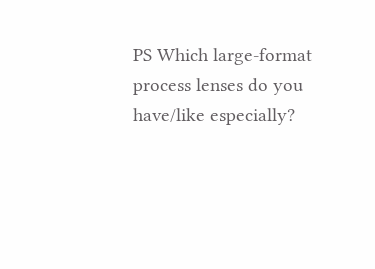PS Which large-format process lenses do you have/like especially?